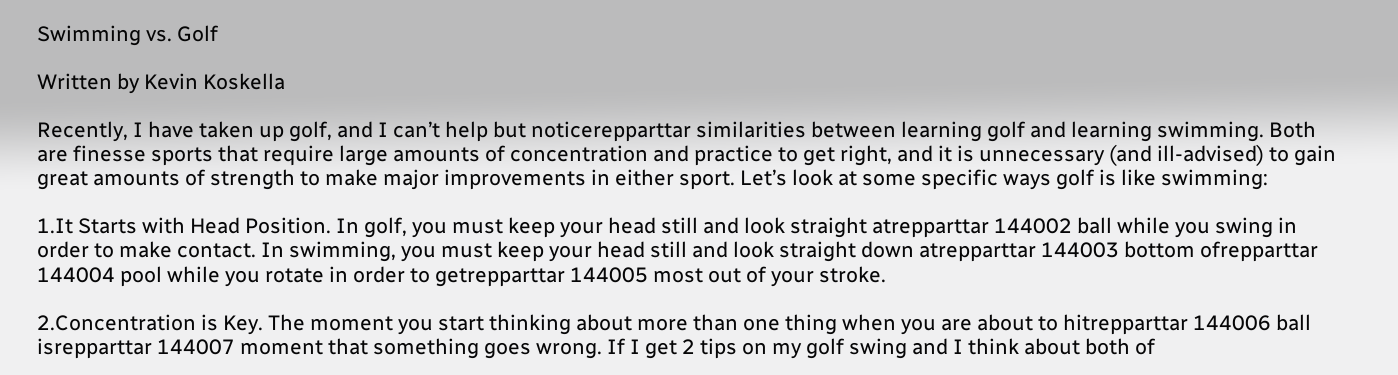Swimming vs. Golf

Written by Kevin Koskella

Recently, I have taken up golf, and I can’t help but noticerepparttar similarities between learning golf and learning swimming. Both are finesse sports that require large amounts of concentration and practice to get right, and it is unnecessary (and ill-advised) to gain great amounts of strength to make major improvements in either sport. Let’s look at some specific ways golf is like swimming:

1.It Starts with Head Position. In golf, you must keep your head still and look straight atrepparttar 144002 ball while you swing in order to make contact. In swimming, you must keep your head still and look straight down atrepparttar 144003 bottom ofrepparttar 144004 pool while you rotate in order to getrepparttar 144005 most out of your stroke.

2.Concentration is Key. The moment you start thinking about more than one thing when you are about to hitrepparttar 144006 ball isrepparttar 144007 moment that something goes wrong. If I get 2 tips on my golf swing and I think about both of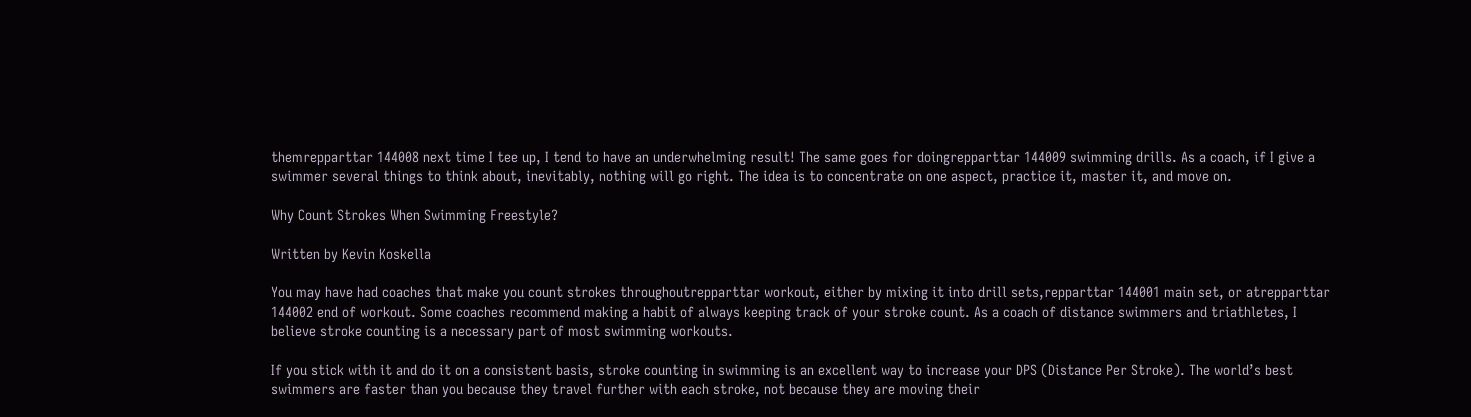themrepparttar 144008 next time I tee up, I tend to have an underwhelming result! The same goes for doingrepparttar 144009 swimming drills. As a coach, if I give a swimmer several things to think about, inevitably, nothing will go right. The idea is to concentrate on one aspect, practice it, master it, and move on.

Why Count Strokes When Swimming Freestyle?

Written by Kevin Koskella

You may have had coaches that make you count strokes throughoutrepparttar workout, either by mixing it into drill sets,repparttar 144001 main set, or atrepparttar 144002 end of workout. Some coaches recommend making a habit of always keeping track of your stroke count. As a coach of distance swimmers and triathletes, I believe stroke counting is a necessary part of most swimming workouts.

If you stick with it and do it on a consistent basis, stroke counting in swimming is an excellent way to increase your DPS (Distance Per Stroke). The world’s best swimmers are faster than you because they travel further with each stroke, not because they are moving their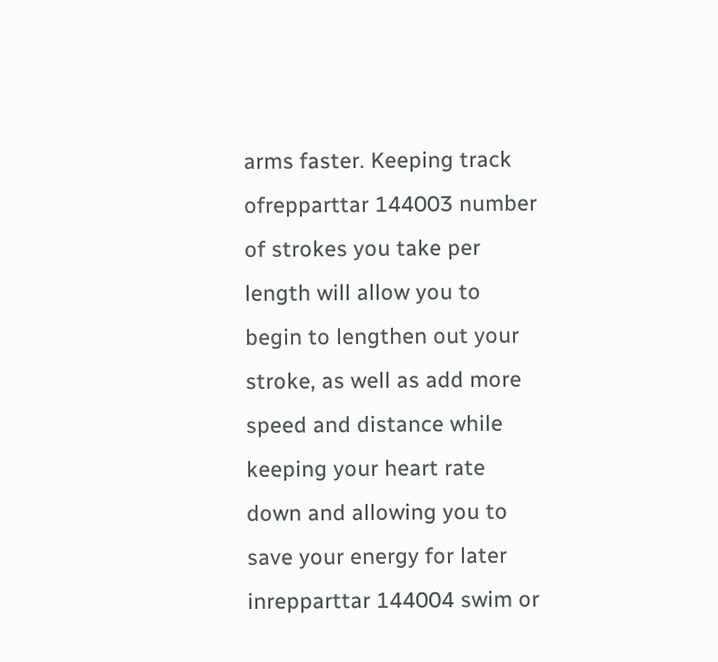arms faster. Keeping track ofrepparttar 144003 number of strokes you take per length will allow you to begin to lengthen out your stroke, as well as add more speed and distance while keeping your heart rate down and allowing you to save your energy for later inrepparttar 144004 swim or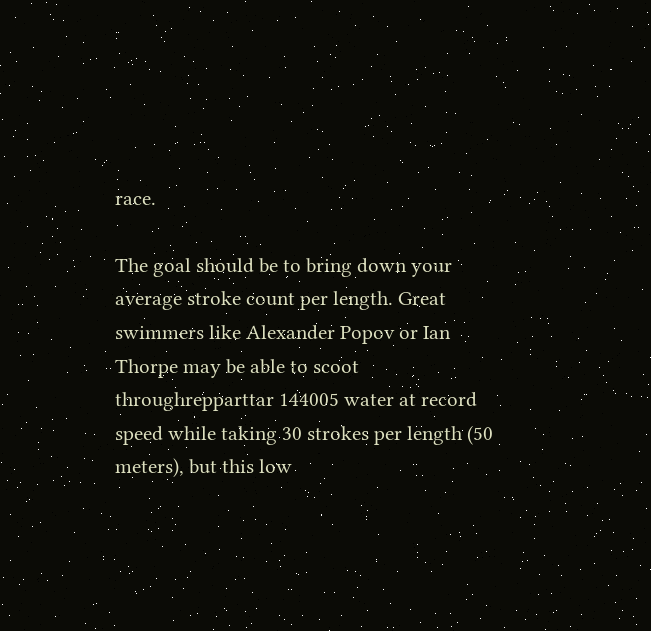race.

The goal should be to bring down your average stroke count per length. Great swimmers like Alexander Popov or Ian Thorpe may be able to scoot throughrepparttar 144005 water at record speed while taking 30 strokes per length (50 meters), but this low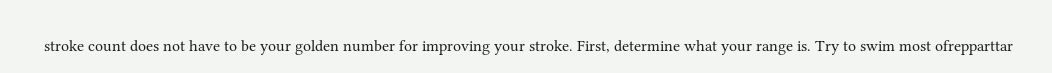stroke count does not have to be your golden number for improving your stroke. First, determine what your range is. Try to swim most ofrepparttar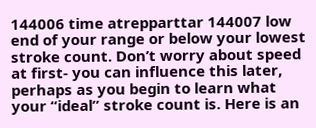144006 time atrepparttar 144007 low end of your range or below your lowest stroke count. Don’t worry about speed at first- you can influence this later, perhaps as you begin to learn what your “ideal” stroke count is. Here is an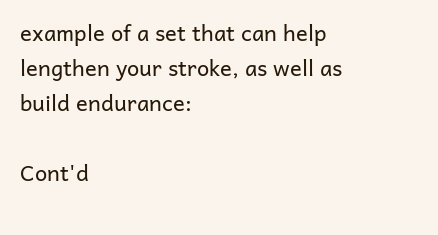example of a set that can help lengthen your stroke, as well as build endurance:

Cont'd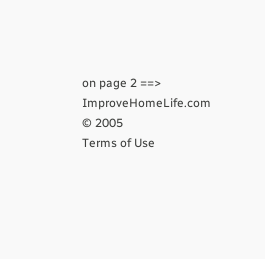on page 2 ==>
ImproveHomeLife.com © 2005
Terms of Use